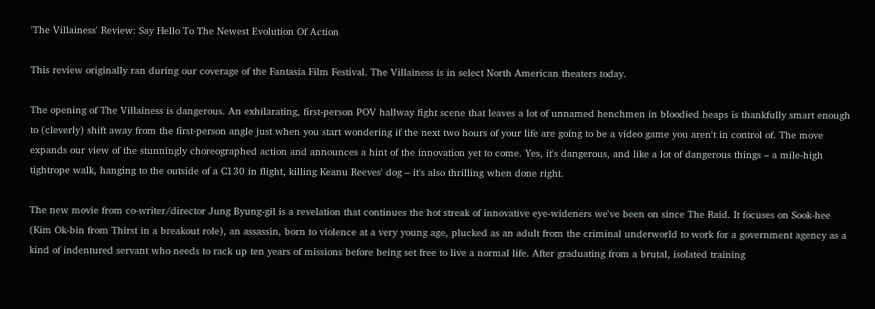'The Villainess' Review: Say Hello To The Newest Evolution Of Action

This review originally ran during our coverage of the Fantasia Film Festival. The Villainess is in select North American theaters today.

The opening of The Villainess is dangerous. An exhilarating, first-person POV hallway fight scene that leaves a lot of unnamed henchmen in bloodied heaps is thankfully smart enough to (cleverly) shift away from the first-person angle just when you start wondering if the next two hours of your life are going to be a video game you aren't in control of. The move expands our view of the stunningly choreographed action and announces a hint of the innovation yet to come. Yes, it's dangerous, and like a lot of dangerous things – a mile-high tightrope walk, hanging to the outside of a C130 in flight, killing Keanu Reeves' dog – it's also thrilling when done right.

The new movie from co-writer/director Jung Byung-gil is a revelation that continues the hot streak of innovative eye-wideners we've been on since The Raid. It focuses on Sook-hee (Kim Ok-bin from Thirst in a breakout role), an assassin, born to violence at a very young age, plucked as an adult from the criminal underworld to work for a government agency as a kind of indentured servant who needs to rack up ten years of missions before being set free to live a normal life. After graduating from a brutal, isolated training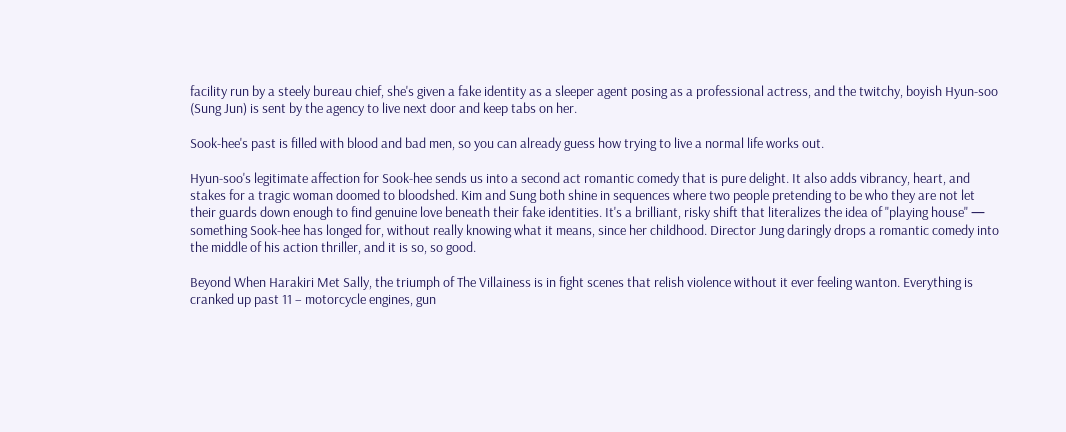facility run by a steely bureau chief, she's given a fake identity as a sleeper agent posing as a professional actress, and the twitchy, boyish Hyun-soo (Sung Jun) is sent by the agency to live next door and keep tabs on her.

Sook-hee's past is filled with blood and bad men, so you can already guess how trying to live a normal life works out.

Hyun-soo's legitimate affection for Sook-hee sends us into a second act romantic comedy that is pure delight. It also adds vibrancy, heart, and stakes for a tragic woman doomed to bloodshed. Kim and Sung both shine in sequences where two people pretending to be who they are not let their guards down enough to find genuine love beneath their fake identities. It's a brilliant, risky shift that literalizes the idea of "playing house" — something Sook-hee has longed for, without really knowing what it means, since her childhood. Director Jung daringly drops a romantic comedy into the middle of his action thriller, and it is so, so good.

Beyond When Harakiri Met Sally, the triumph of The Villainess is in fight scenes that relish violence without it ever feeling wanton. Everything is cranked up past 11 – motorcycle engines, gun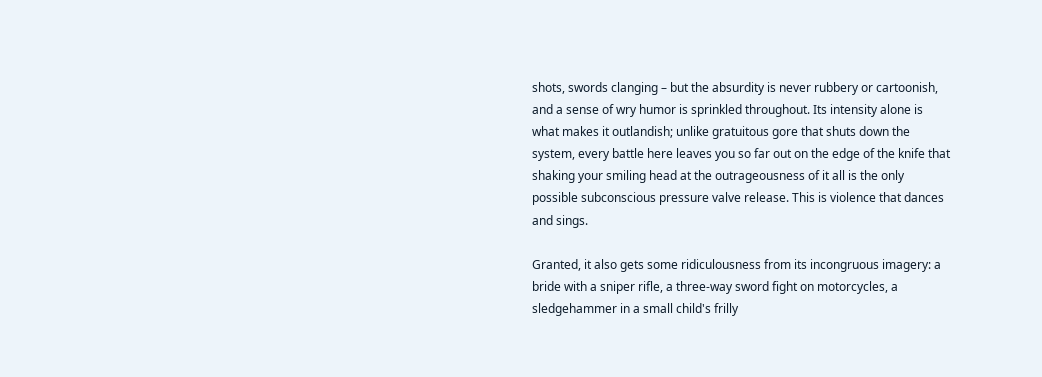shots, swords clanging – but the absurdity is never rubbery or cartoonish, and a sense of wry humor is sprinkled throughout. Its intensity alone is what makes it outlandish; unlike gratuitous gore that shuts down the system, every battle here leaves you so far out on the edge of the knife that shaking your smiling head at the outrageousness of it all is the only possible subconscious pressure valve release. This is violence that dances and sings.

Granted, it also gets some ridiculousness from its incongruous imagery: a bride with a sniper rifle, a three-way sword fight on motorcycles, a sledgehammer in a small child's frilly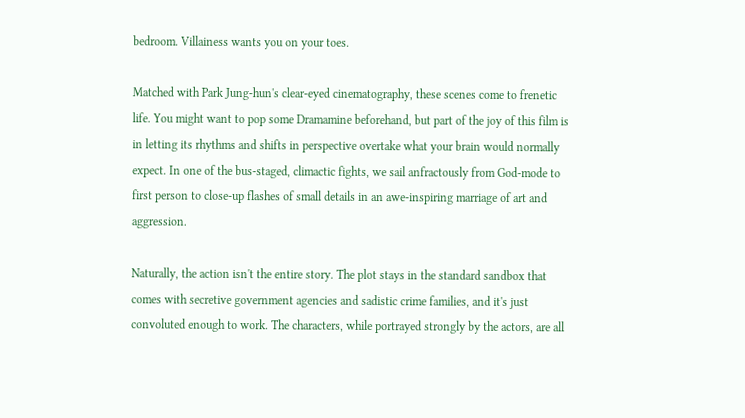bedroom. Villainess wants you on your toes.

Matched with Park Jung-hun's clear-eyed cinematography, these scenes come to frenetic life. You might want to pop some Dramamine beforehand, but part of the joy of this film is in letting its rhythms and shifts in perspective overtake what your brain would normally expect. In one of the bus-staged, climactic fights, we sail anfractously from God-mode to first person to close-up flashes of small details in an awe-inspiring marriage of art and aggression.

Naturally, the action isn't the entire story. The plot stays in the standard sandbox that comes with secretive government agencies and sadistic crime families, and it's just convoluted enough to work. The characters, while portrayed strongly by the actors, are all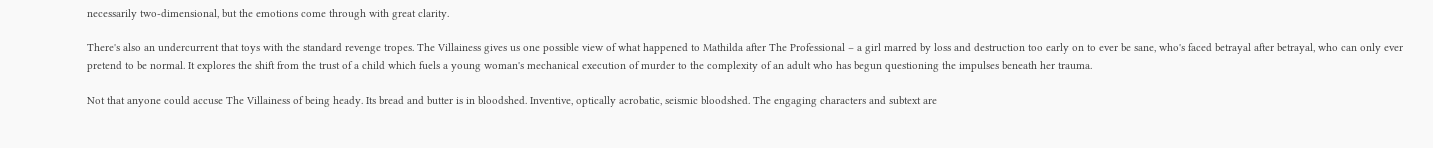necessarily two-dimensional, but the emotions come through with great clarity.

There's also an undercurrent that toys with the standard revenge tropes. The Villainess gives us one possible view of what happened to Mathilda after The Professional – a girl marred by loss and destruction too early on to ever be sane, who's faced betrayal after betrayal, who can only ever pretend to be normal. It explores the shift from the trust of a child which fuels a young woman's mechanical execution of murder to the complexity of an adult who has begun questioning the impulses beneath her trauma.

Not that anyone could accuse The Villainess of being heady. Its bread and butter is in bloodshed. Inventive, optically acrobatic, seismic bloodshed. The engaging characters and subtext are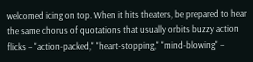welcomed icing on top. When it hits theaters, be prepared to hear the same chorus of quotations that usually orbits buzzy action flicks – "action-packed," "heart-stopping," "mind-blowing" –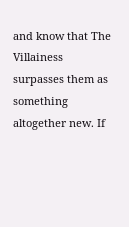and know that The Villainess surpasses them as something altogether new. If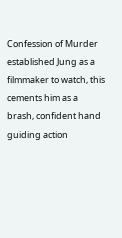Confession of Murder established Jung as a filmmaker to watch, this cements him as a brash, confident hand guiding action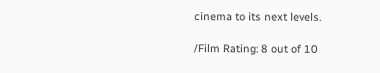cinema to its next levels.

/Film Rating: 8 out of 10